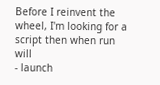Before I reinvent the wheel, I'm looking for a script then when run will
- launch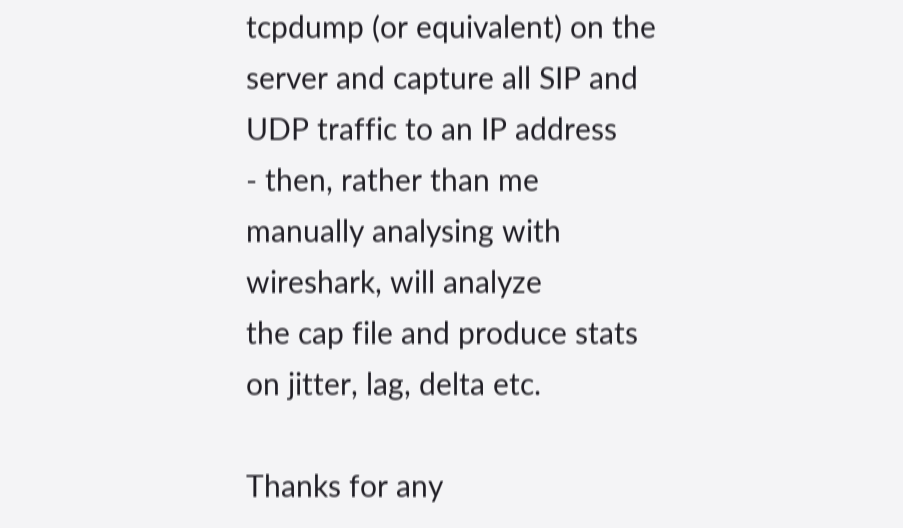tcpdump (or equivalent) on the server and capture all SIP and
UDP traffic to an IP address
- then, rather than me manually analysing with wireshark, will analyze
the cap file and produce stats on jitter, lag, delta etc.

Thanks for any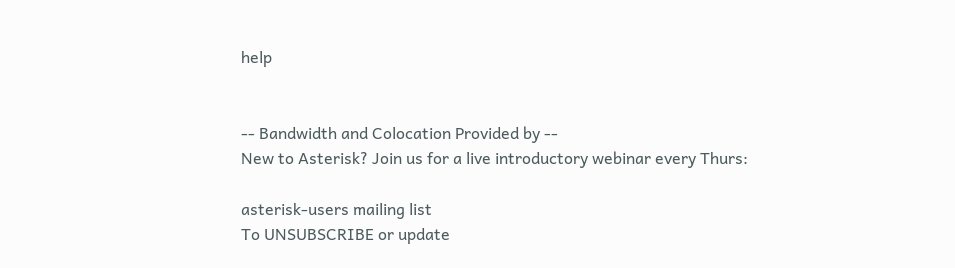help


-- Bandwidth and Colocation Provided by --
New to Asterisk? Join us for a live introductory webinar every Thurs:

asterisk-users mailing list
To UNSUBSCRIBE or update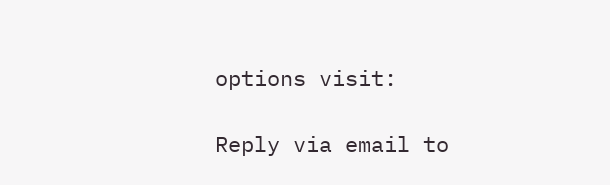options visit:

Reply via email to